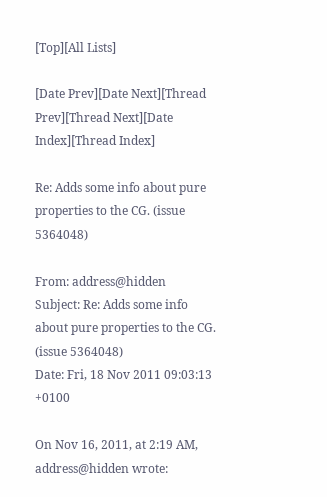[Top][All Lists]

[Date Prev][Date Next][Thread Prev][Thread Next][Date Index][Thread Index]

Re: Adds some info about pure properties to the CG. (issue 5364048)

From: address@hidden
Subject: Re: Adds some info about pure properties to the CG. (issue 5364048)
Date: Fri, 18 Nov 2011 09:03:13 +0100

On Nov 16, 2011, at 2:19 AM, address@hidden wrote: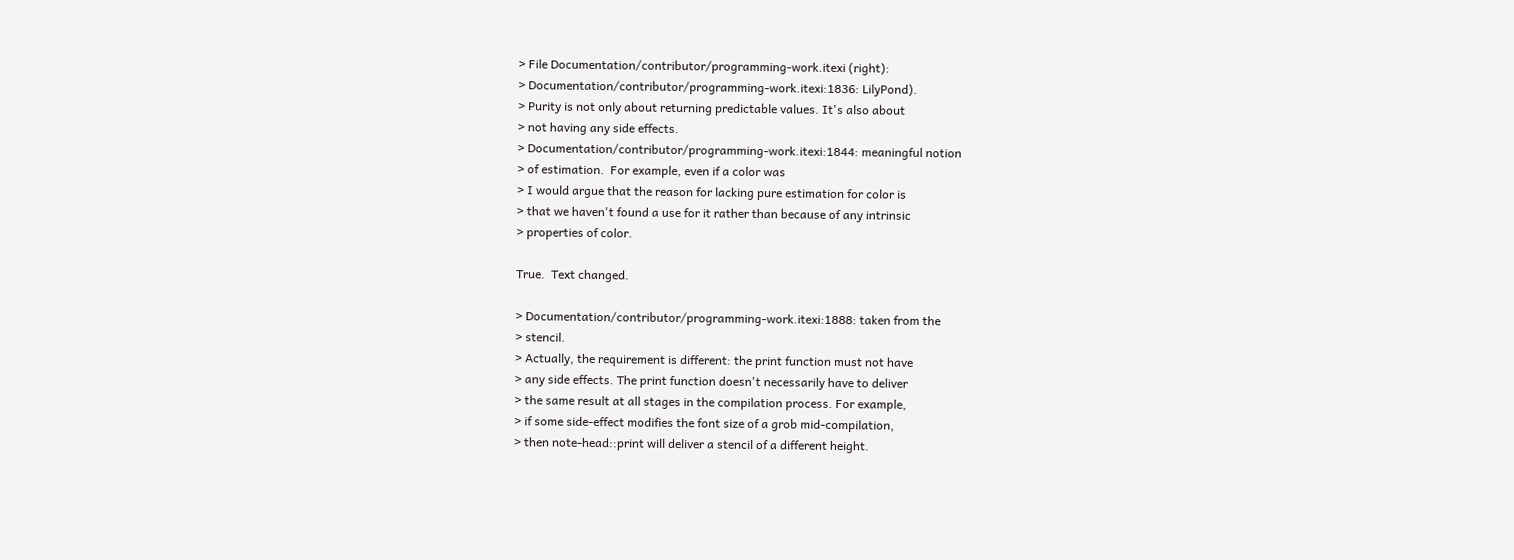> File Documentation/contributor/programming-work.itexi (right):
> Documentation/contributor/programming-work.itexi:1836: LilyPond).
> Purity is not only about returning predictable values. It's also about
> not having any side effects.
> Documentation/contributor/programming-work.itexi:1844: meaningful notion
> of estimation.  For example, even if a color was
> I would argue that the reason for lacking pure estimation for color is
> that we haven't found a use for it rather than because of any intrinsic
> properties of color.

True.  Text changed.

> Documentation/contributor/programming-work.itexi:1888: taken from the
> stencil.
> Actually, the requirement is different: the print function must not have
> any side effects. The print function doesn't necessarily have to deliver
> the same result at all stages in the compilation process. For example,
> if some side-effect modifies the font size of a grob mid-compilation,
> then note-head::print will deliver a stencil of a different height.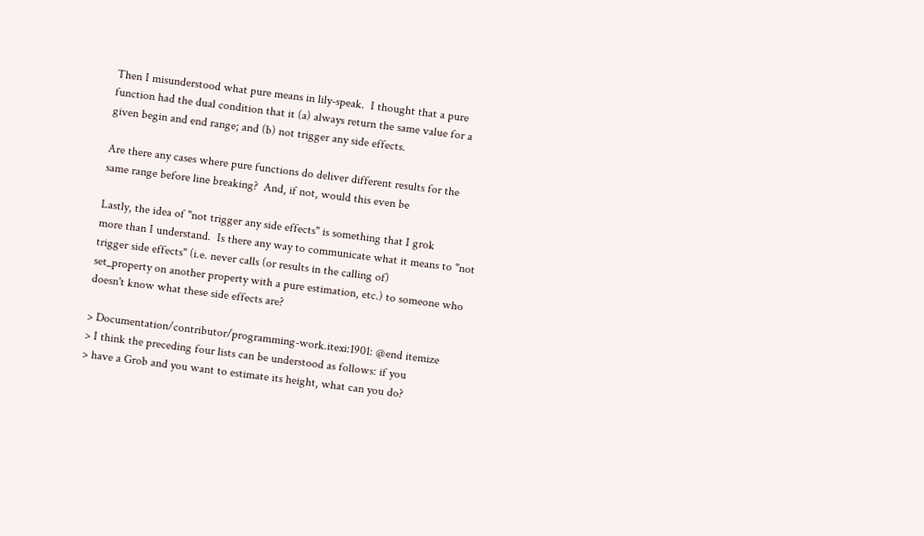Then I misunderstood what pure means in lily-speak.  I thought that a pure
function had the dual condition that it (a) always return the same value for a
given begin and end range; and (b) not trigger any side effects.

Are there any cases where pure functions do deliver different results for the
same range before line breaking?  And, if not, would this even be

Lastly, the idea of "not trigger any side effects" is something that I grok
more than I understand.  Is there any way to communicate what it means to "not
trigger side effects" (i.e. never calls (or results in the calling of)
set_property on another property with a pure estimation, etc.) to someone who
doesn't know what these side effects are?

> Documentation/contributor/programming-work.itexi:1901: @end itemize
> I think the preceding four lists can be understood as follows: if you
> have a Grob and you want to estimate its height, what can you do?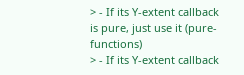> - If its Y-extent callback is pure, just use it (pure-functions)
> - If its Y-extent callback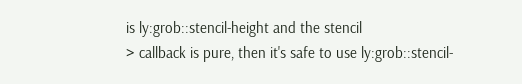is ly:grob::stencil-height and the stencil
> callback is pure, then it's safe to use ly:grob::stencil-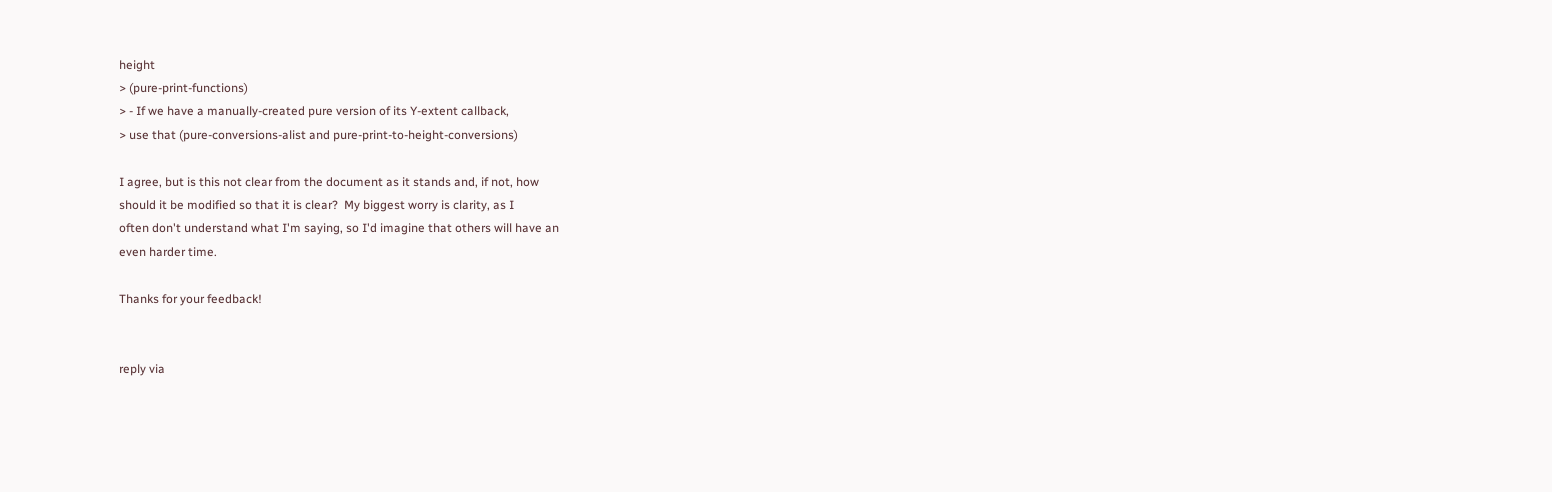height
> (pure-print-functions)
> - If we have a manually-created pure version of its Y-extent callback,
> use that (pure-conversions-alist and pure-print-to-height-conversions)

I agree, but is this not clear from the document as it stands and, if not, how
should it be modified so that it is clear?  My biggest worry is clarity, as I
often don't understand what I'm saying, so I'd imagine that others will have an
even harder time.

Thanks for your feedback!


reply via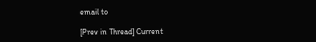email to

[Prev in Thread] Current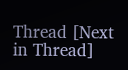Thread [Next in Thread]